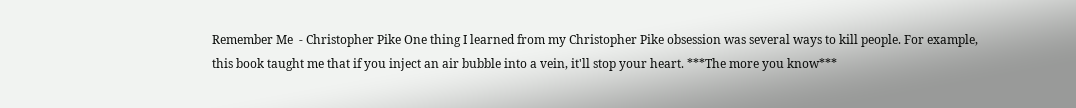Remember Me  - Christopher Pike One thing I learned from my Christopher Pike obsession was several ways to kill people. For example, this book taught me that if you inject an air bubble into a vein, it'll stop your heart. ***The more you know***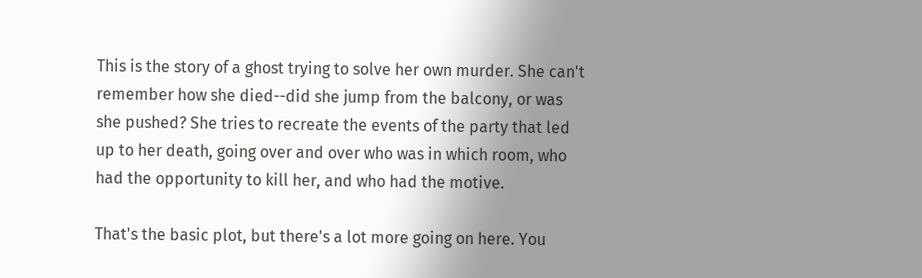This is the story of a ghost trying to solve her own murder. She can't remember how she died--did she jump from the balcony, or was she pushed? She tries to recreate the events of the party that led up to her death, going over and over who was in which room, who had the opportunity to kill her, and who had the motive.

That's the basic plot, but there's a lot more going on here. You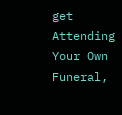get Attending Your Own Funeral,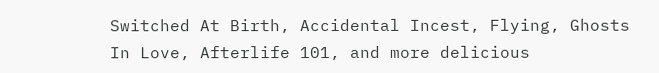Switched At Birth, Accidental Incest, Flying, Ghosts In Love, Afterlife 101, and more delicious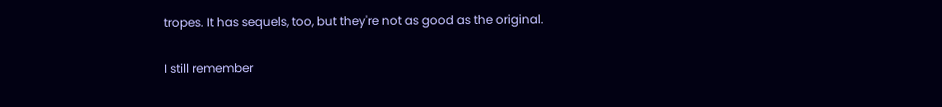tropes. It has sequels, too, but they're not as good as the original.

I still remember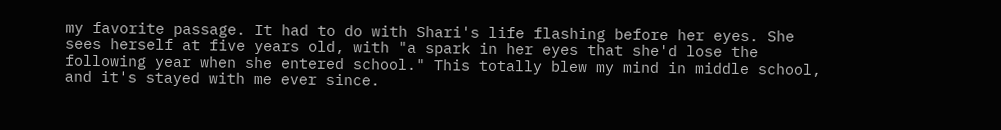my favorite passage. It had to do with Shari's life flashing before her eyes. She sees herself at five years old, with "a spark in her eyes that she'd lose the following year when she entered school." This totally blew my mind in middle school, and it's stayed with me ever since.